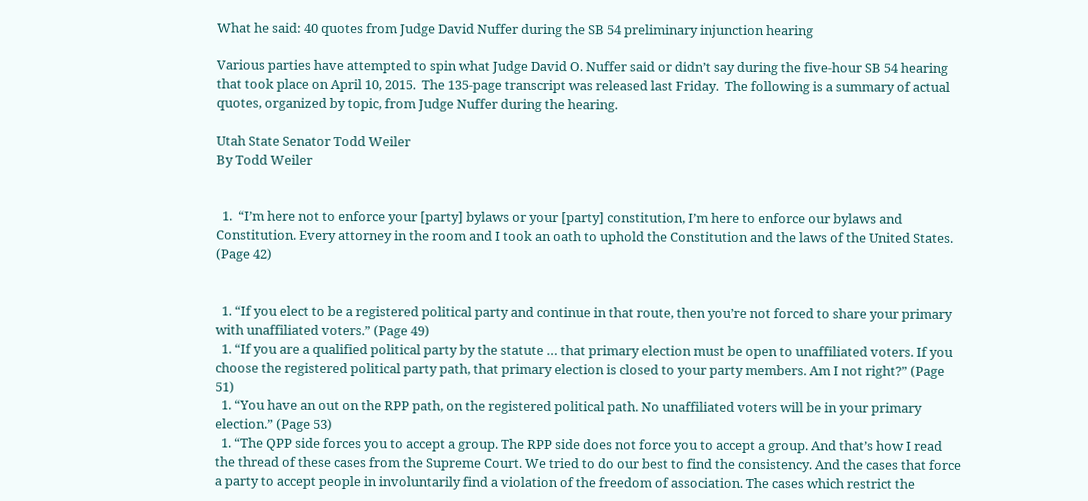What he said: 40 quotes from Judge David Nuffer during the SB 54 preliminary injunction hearing

Various parties have attempted to spin what Judge David O. Nuffer said or didn’t say during the five-hour SB 54 hearing that took place on April 10, 2015.  The 135-page transcript was released last Friday.  The following is a summary of actual quotes, organized by topic, from Judge Nuffer during the hearing.

Utah State Senator Todd Weiler
By Todd Weiler


  1.  “I’m here not to enforce your [party] bylaws or your [party] constitution, I’m here to enforce our bylaws and Constitution. Every attorney in the room and I took an oath to uphold the Constitution and the laws of the United States. (Page 42)


  1. “If you elect to be a registered political party and continue in that route, then you’re not forced to share your primary with unaffiliated voters.” (Page 49)
  1. “If you are a qualified political party by the statute … that primary election must be open to unaffiliated voters. If you choose the registered political party path, that primary election is closed to your party members. Am I not right?” (Page 51)
  1. “You have an out on the RPP path, on the registered political path. No unaffiliated voters will be in your primary election.” (Page 53)
  1. “The QPP side forces you to accept a group. The RPP side does not force you to accept a group. And that’s how I read the thread of these cases from the Supreme Court. We tried to do our best to find the consistency. And the cases that force a party to accept people in involuntarily find a violation of the freedom of association. The cases which restrict the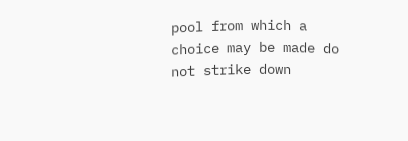pool from which a choice may be made do not strike down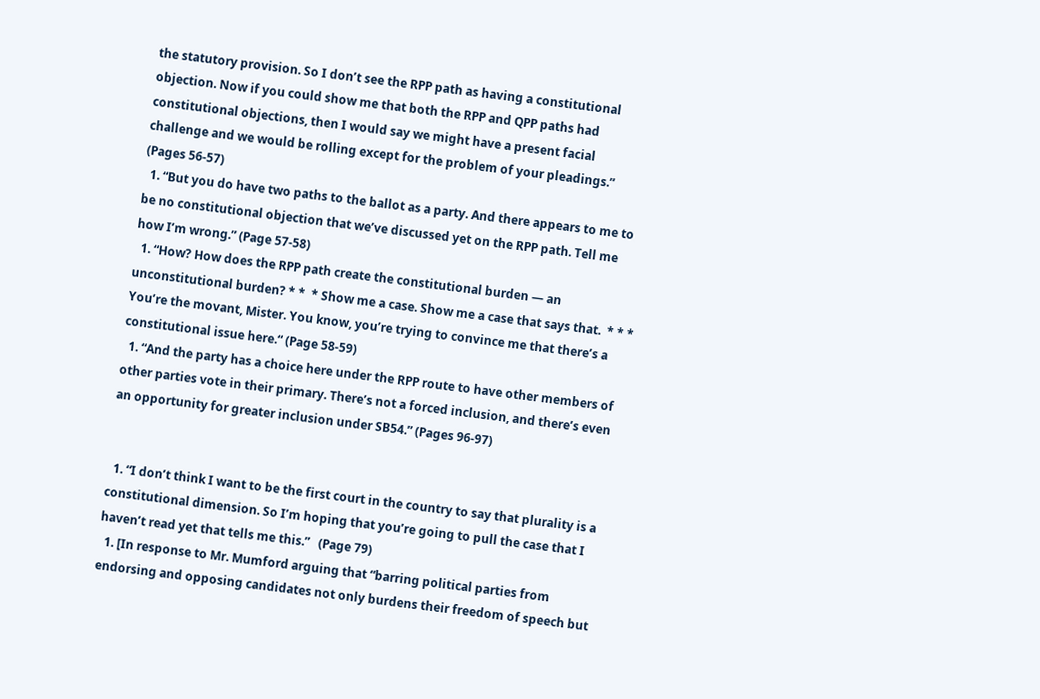the statutory provision. So I don’t see the RPP path as having a constitutional objection. Now if you could show me that both the RPP and QPP paths had constitutional objections, then I would say we might have a present facial challenge and we would be rolling except for the problem of your pleadings.”  (Pages 56-57)
  1. “But you do have two paths to the ballot as a party. And there appears to me to be no constitutional objection that we’ve discussed yet on the RPP path. Tell me how I’m wrong.” (Page 57-58)
  1. “How? How does the RPP path create the constitutional burden — an unconstitutional burden? * *  * Show me a case. Show me a case that says that.  * * * You’re the movant, Mister. You know, you’re trying to convince me that there’s a constitutional issue here.“ (Page 58-59)
  1. “And the party has a choice here under the RPP route to have other members of other parties vote in their primary. There’s not a forced inclusion, and there’s even an opportunity for greater inclusion under SB54.” (Pages 96-97)


  1. “I don’t think I want to be the first court in the country to say that plurality is a constitutional dimension. So I’m hoping that you’re going to pull the case that I haven’t read yet that tells me this.”   (Page 79)
  1. [In response to Mr. Mumford arguing that “barring political parties from endorsing and opposing candidates not only burdens their freedom of speech but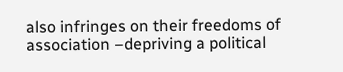also infringes on their freedoms of association –depriving a political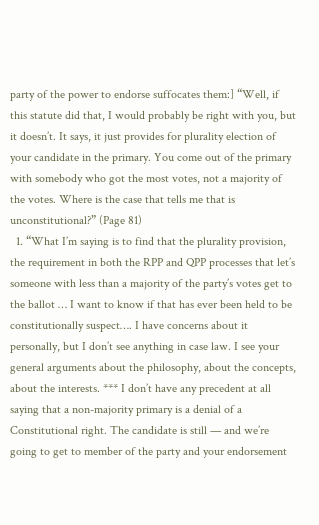party of the power to endorse suffocates them:] “Well, if this statute did that, I would probably be right with you, but it doesn’t. It says, it just provides for plurality election of your candidate in the primary. You come out of the primary with somebody who got the most votes, not a majority of the votes. Where is the case that tells me that is unconstitutional?” (Page 81)
  1. “What I’m saying is to find that the plurality provision, the requirement in both the RPP and QPP processes that let’s someone with less than a majority of the party’s votes get to the ballot … I want to know if that has ever been held to be constitutionally suspect…. I have concerns about it personally, but I don’t see anything in case law. I see your general arguments about the philosophy, about the concepts, about the interests. *** I don’t have any precedent at all saying that a non-majority primary is a denial of a Constitutional right. The candidate is still — and we’re going to get to member of the party and your endorsement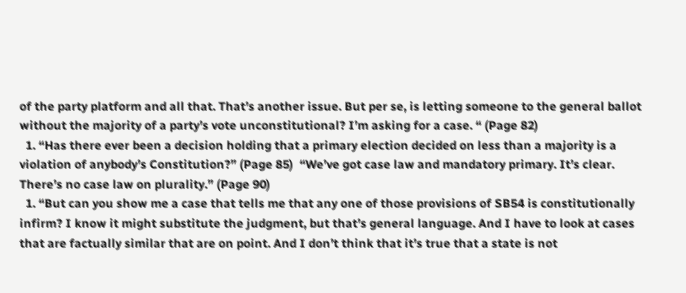of the party platform and all that. That’s another issue. But per se, is letting someone to the general ballot without the majority of a party’s vote unconstitutional? I’m asking for a case. “ (Page 82)
  1. “Has there ever been a decision holding that a primary election decided on less than a majority is a violation of anybody’s Constitution?” (Page 85)  “We’ve got case law and mandatory primary. It’s clear. There’s no case law on plurality.” (Page 90)
  1. “But can you show me a case that tells me that any one of those provisions of SB54 is constitutionally infirm? I know it might substitute the judgment, but that’s general language. And I have to look at cases that are factually similar that are on point. And I don’t think that it’s true that a state is not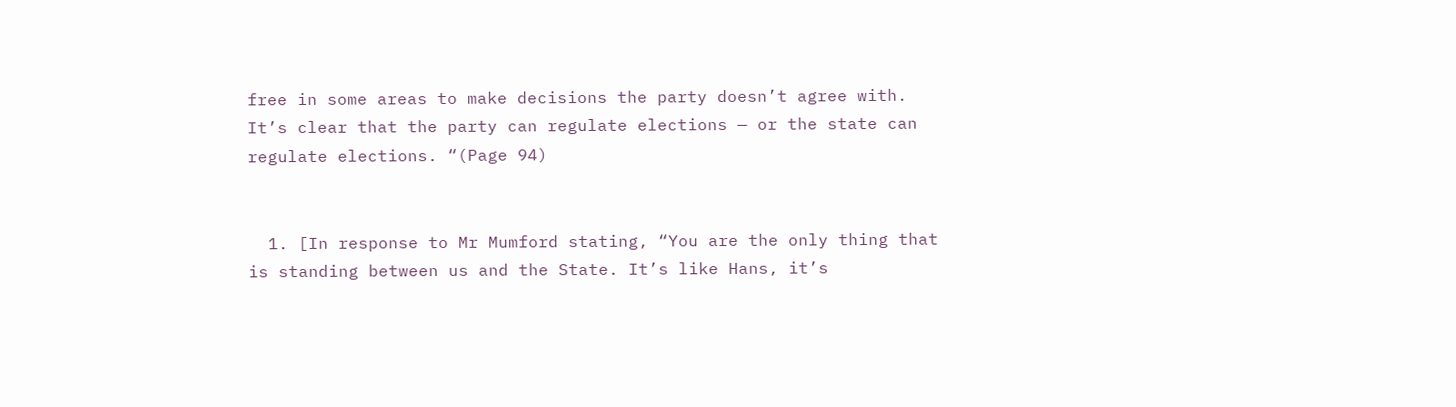free in some areas to make decisions the party doesn’t agree with. It’s clear that the party can regulate elections — or the state can regulate elections. “(Page 94)


  1. [In response to Mr Mumford stating, “You are the only thing that is standing between us and the State. It’s like Hans, it’s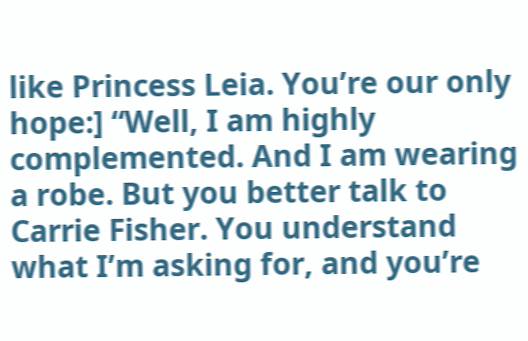like Princess Leia. You’re our only hope:] “Well, I am highly complemented. And I am wearing a robe. But you better talk to Carrie Fisher. You understand what I’m asking for, and you’re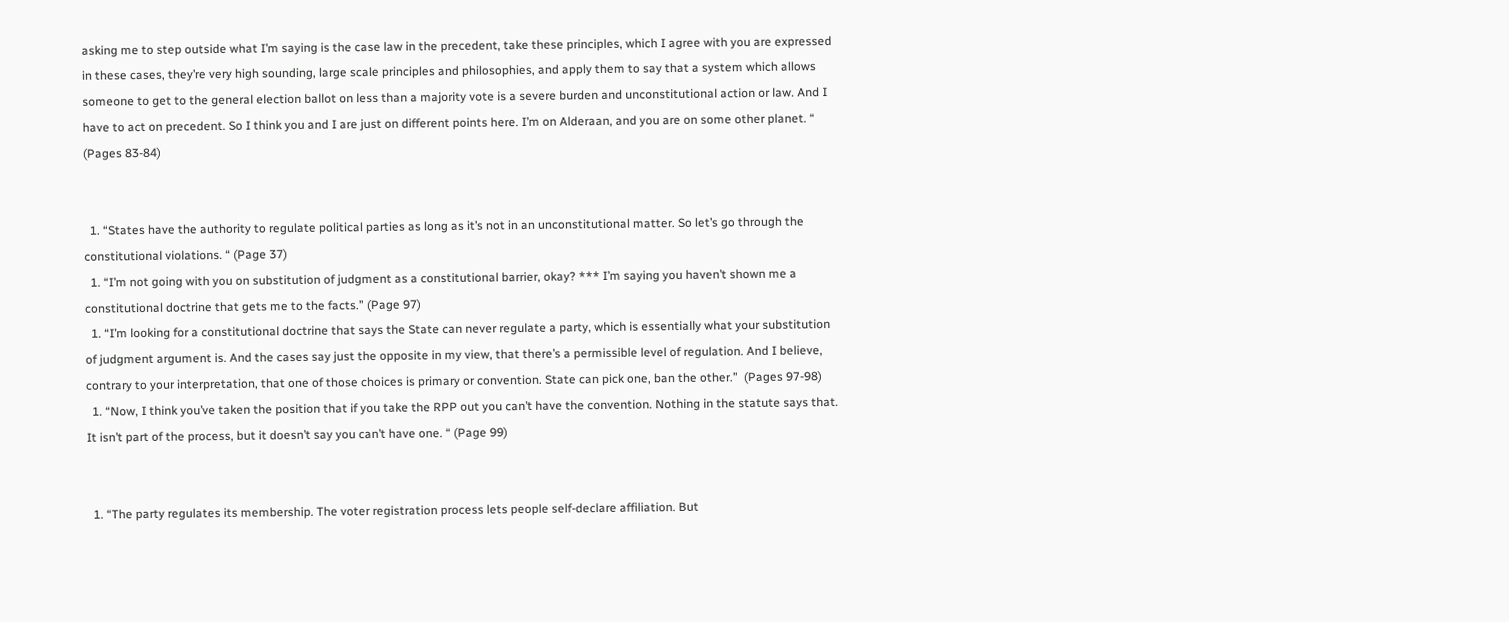asking me to step outside what I’m saying is the case law in the precedent, take these principles, which I agree with you are expressed in these cases, they’re very high sounding, large scale principles and philosophies, and apply them to say that a system which allows someone to get to the general election ballot on less than a majority vote is a severe burden and unconstitutional action or law. And I have to act on precedent. So I think you and I are just on different points here. I’m on Alderaan, and you are on some other planet. “ (Pages 83-84)


  1. “States have the authority to regulate political parties as long as it’s not in an unconstitutional matter. So let’s go through the constitutional violations. “ (Page 37)
  1. “I’m not going with you on substitution of judgment as a constitutional barrier, okay? *** I’m saying you haven’t shown me a constitutional doctrine that gets me to the facts.” (Page 97)
  1. “I’m looking for a constitutional doctrine that says the State can never regulate a party, which is essentially what your substitution of judgment argument is. And the cases say just the opposite in my view, that there’s a permissible level of regulation. And I believe, contrary to your interpretation, that one of those choices is primary or convention. State can pick one, ban the other.”  (Pages 97-98)
  1. “Now, I think you’ve taken the position that if you take the RPP out you can’t have the convention. Nothing in the statute says that. It isn’t part of the process, but it doesn’t say you can’t have one. “ (Page 99)


  1. “The party regulates its membership. The voter registration process lets people self-declare affiliation. But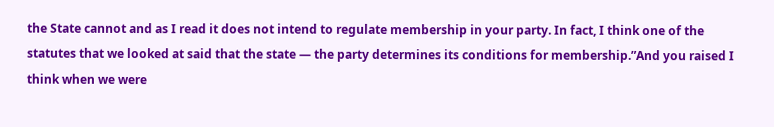the State cannot and as I read it does not intend to regulate membership in your party. In fact, I think one of the statutes that we looked at said that the state — the party determines its conditions for membership.”And you raised I think when we were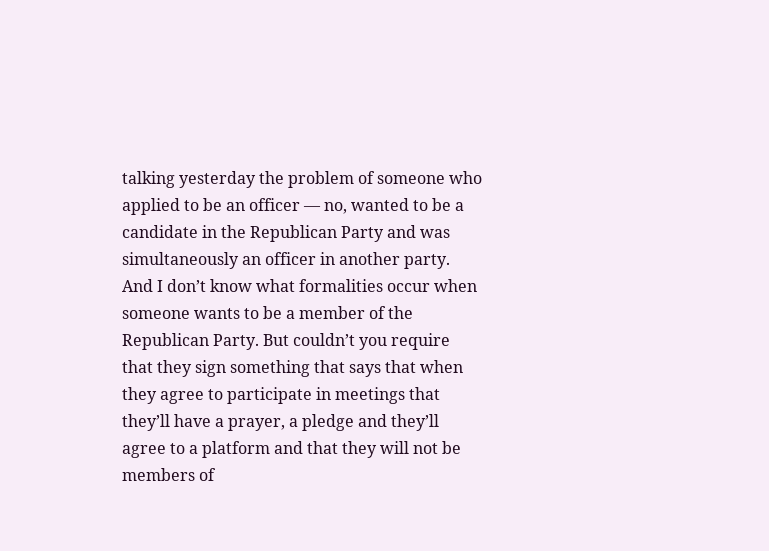talking yesterday the problem of someone who applied to be an officer — no, wanted to be a candidate in the Republican Party and was simultaneously an officer in another party. And I don’t know what formalities occur when someone wants to be a member of the Republican Party. But couldn’t you require that they sign something that says that when they agree to participate in meetings that they’ll have a prayer, a pledge and they’ll agree to a platform and that they will not be members of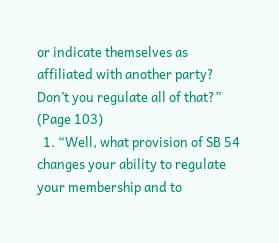or indicate themselves as affiliated with another party? Don’t you regulate all of that?”  (Page 103)
  1. “Well, what provision of SB 54 changes your ability to regulate your membership and to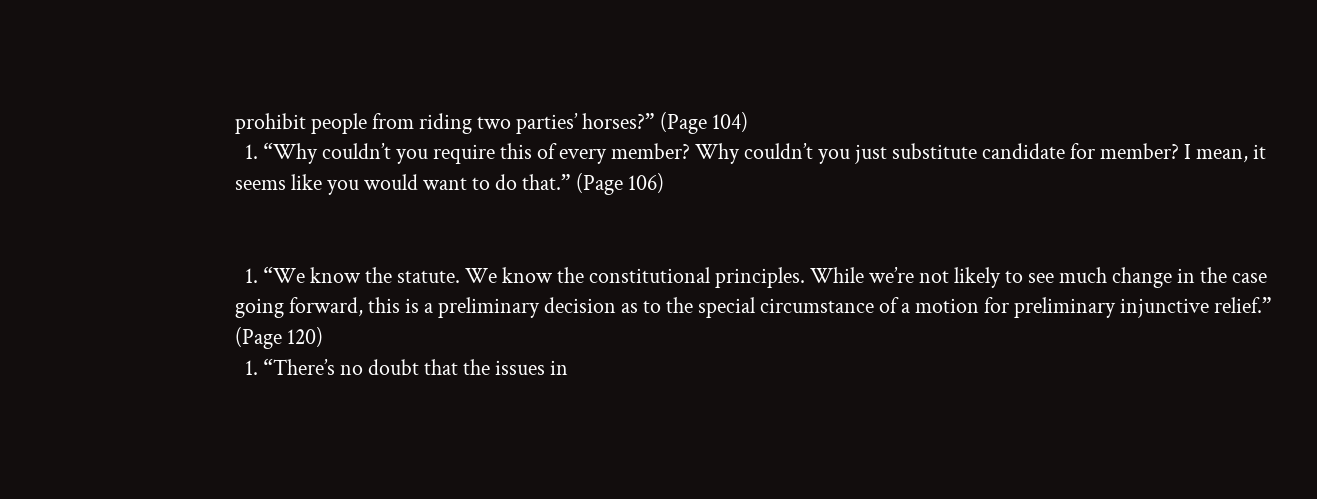prohibit people from riding two parties’ horses?” (Page 104)
  1. “Why couldn’t you require this of every member? Why couldn’t you just substitute candidate for member? I mean, it seems like you would want to do that.” (Page 106)


  1. “We know the statute. We know the constitutional principles. While we’re not likely to see much change in the case going forward, this is a preliminary decision as to the special circumstance of a motion for preliminary injunctive relief.” (Page 120)
  1. “There’s no doubt that the issues in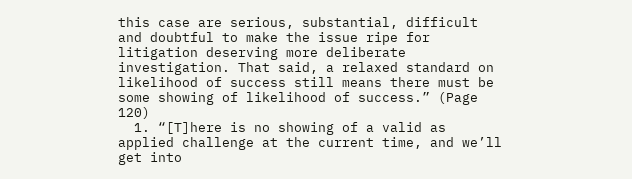this case are serious, substantial, difficult and doubtful to make the issue ripe for litigation deserving more deliberate investigation. That said, a relaxed standard on likelihood of success still means there must be some showing of likelihood of success.” (Page 120)
  1. “[T]here is no showing of a valid as applied challenge at the current time, and we’ll get into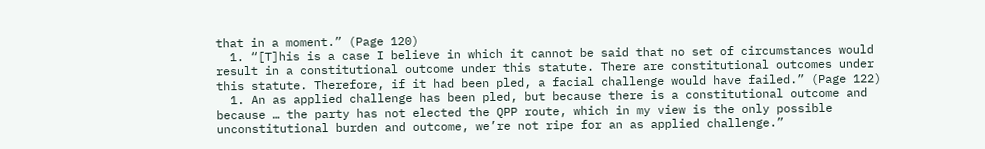that in a moment.” (Page 120)
  1. “[T]his is a case I believe in which it cannot be said that no set of circumstances would result in a constitutional outcome under this statute. There are constitutional outcomes under this statute. Therefore, if it had been pled, a facial challenge would have failed.” (Page 122)
  1. An as applied challenge has been pled, but because there is a constitutional outcome and because … the party has not elected the QPP route, which in my view is the only possible unconstitutional burden and outcome, we’re not ripe for an as applied challenge.”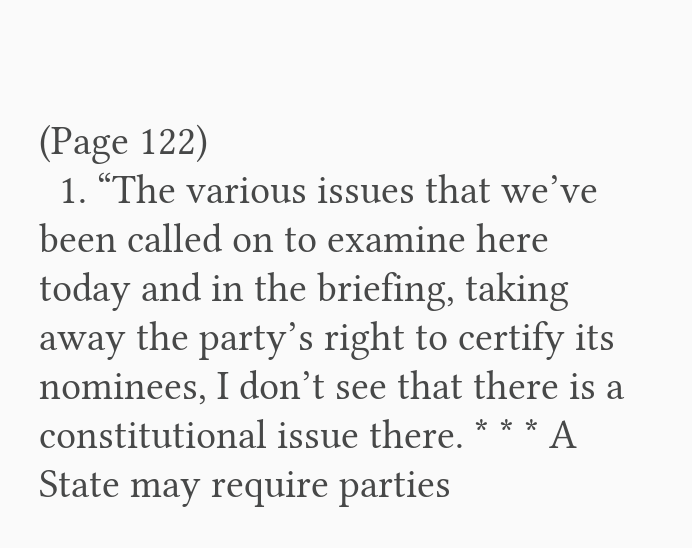(Page 122)
  1. “The various issues that we’ve been called on to examine here today and in the briefing, taking away the party’s right to certify its nominees, I don’t see that there is a constitutional issue there. * * * A State may require parties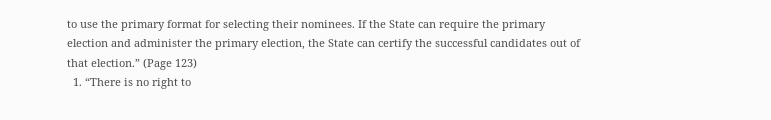to use the primary format for selecting their nominees. If the State can require the primary election and administer the primary election, the State can certify the successful candidates out of that election.” (Page 123)
  1. “There is no right to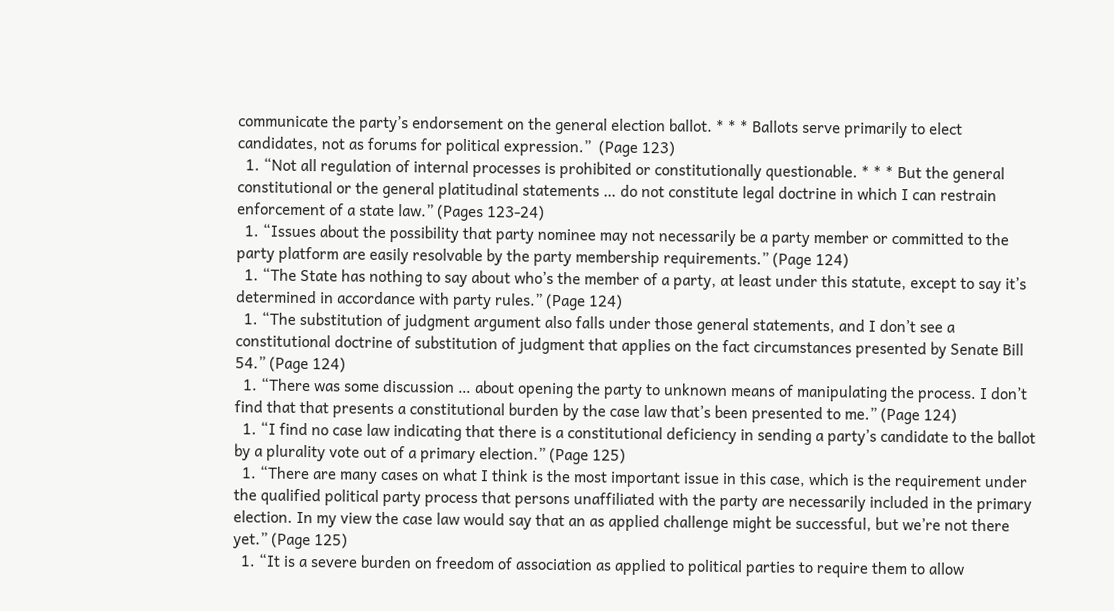communicate the party’s endorsement on the general election ballot. * * * Ballots serve primarily to elect candidates, not as forums for political expression.”  (Page 123)
  1. “Not all regulation of internal processes is prohibited or constitutionally questionable. * * * But the general constitutional or the general platitudinal statements … do not constitute legal doctrine in which I can restrain enforcement of a state law.” (Pages 123-24)
  1. “Issues about the possibility that party nominee may not necessarily be a party member or committed to the party platform are easily resolvable by the party membership requirements.” (Page 124)
  1. “The State has nothing to say about who’s the member of a party, at least under this statute, except to say it’s determined in accordance with party rules.” (Page 124)
  1. “The substitution of judgment argument also falls under those general statements, and I don’t see a constitutional doctrine of substitution of judgment that applies on the fact circumstances presented by Senate Bill 54.” (Page 124)
  1. “There was some discussion … about opening the party to unknown means of manipulating the process. I don’t find that that presents a constitutional burden by the case law that’s been presented to me.” (Page 124)
  1. “I find no case law indicating that there is a constitutional deficiency in sending a party’s candidate to the ballot by a plurality vote out of a primary election.” (Page 125)
  1. “There are many cases on what I think is the most important issue in this case, which is the requirement under the qualified political party process that persons unaffiliated with the party are necessarily included in the primary election. In my view the case law would say that an as applied challenge might be successful, but we’re not there yet.” (Page 125)
  1. “It is a severe burden on freedom of association as applied to political parties to require them to allow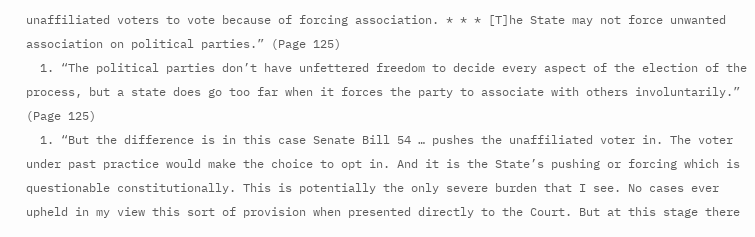unaffiliated voters to vote because of forcing association. * * * [T]he State may not force unwanted association on political parties.” (Page 125)
  1. “The political parties don’t have unfettered freedom to decide every aspect of the election of the process, but a state does go too far when it forces the party to associate with others involuntarily.” (Page 125)
  1. “But the difference is in this case Senate Bill 54 … pushes the unaffiliated voter in. The voter under past practice would make the choice to opt in. And it is the State’s pushing or forcing which is questionable constitutionally. This is potentially the only severe burden that I see. No cases ever upheld in my view this sort of provision when presented directly to the Court. But at this stage there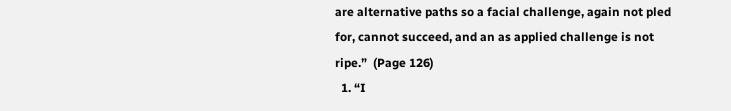are alternative paths so a facial challenge, again not pled for, cannot succeed, and an as applied challenge is not ripe.”  (Page 126)
  1. “I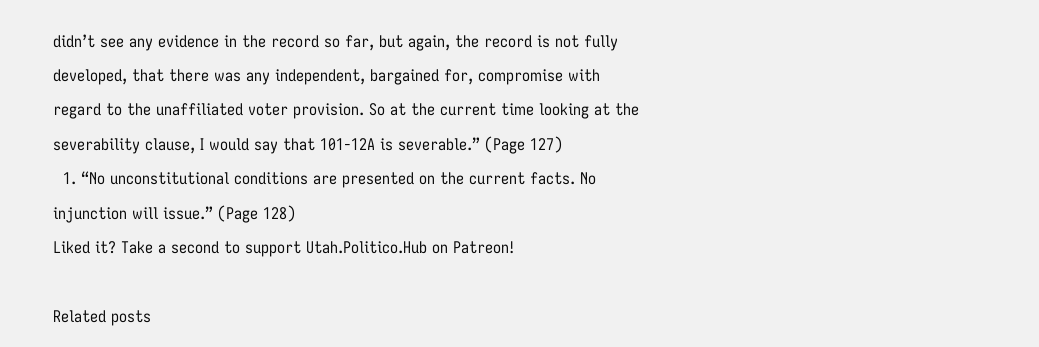didn’t see any evidence in the record so far, but again, the record is not fully developed, that there was any independent, bargained for, compromise with regard to the unaffiliated voter provision. So at the current time looking at the severability clause, I would say that 101-12A is severable.” (Page 127)
  1. “No unconstitutional conditions are presented on the current facts. No injunction will issue.” (Page 128)
Liked it? Take a second to support Utah.Politico.Hub on Patreon!

Related posts